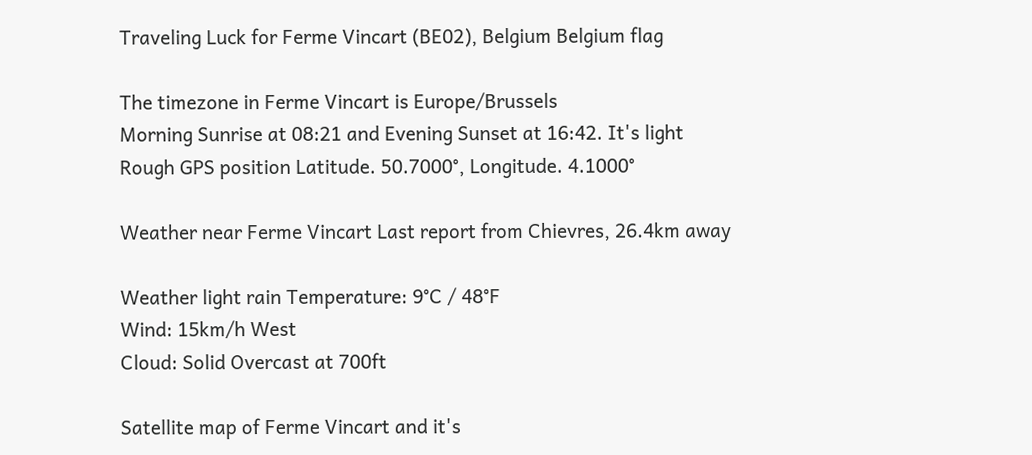Traveling Luck for Ferme Vincart (BE02), Belgium Belgium flag

The timezone in Ferme Vincart is Europe/Brussels
Morning Sunrise at 08:21 and Evening Sunset at 16:42. It's light
Rough GPS position Latitude. 50.7000°, Longitude. 4.1000°

Weather near Ferme Vincart Last report from Chievres, 26.4km away

Weather light rain Temperature: 9°C / 48°F
Wind: 15km/h West
Cloud: Solid Overcast at 700ft

Satellite map of Ferme Vincart and it's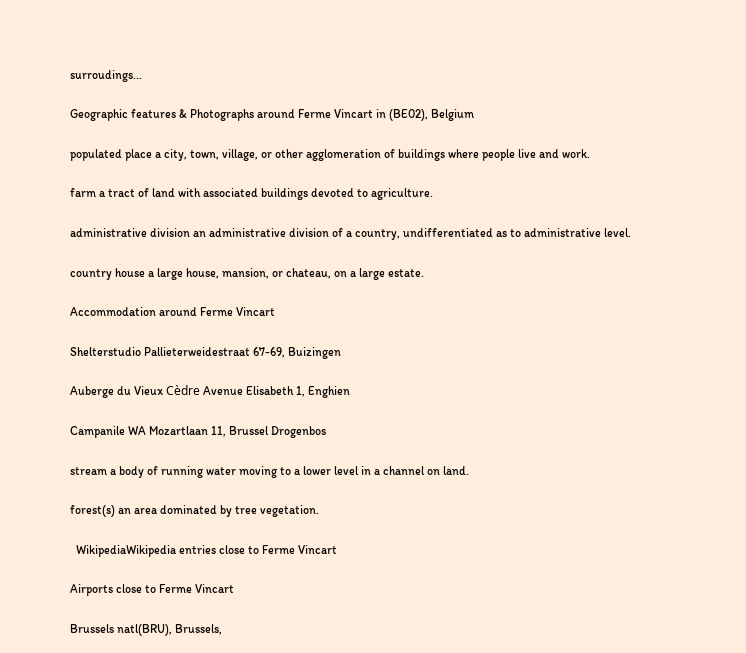surroudings...

Geographic features & Photographs around Ferme Vincart in (BE02), Belgium

populated place a city, town, village, or other agglomeration of buildings where people live and work.

farm a tract of land with associated buildings devoted to agriculture.

administrative division an administrative division of a country, undifferentiated as to administrative level.

country house a large house, mansion, or chateau, on a large estate.

Accommodation around Ferme Vincart

Shelterstudio Pallieterweidestraat 67-69, Buizingen

Auberge du Vieux Cèdre Avenue Elisabeth 1, Enghien

Campanile WA Mozartlaan 11, Brussel Drogenbos

stream a body of running water moving to a lower level in a channel on land.

forest(s) an area dominated by tree vegetation.

  WikipediaWikipedia entries close to Ferme Vincart

Airports close to Ferme Vincart

Brussels natl(BRU), Brussels,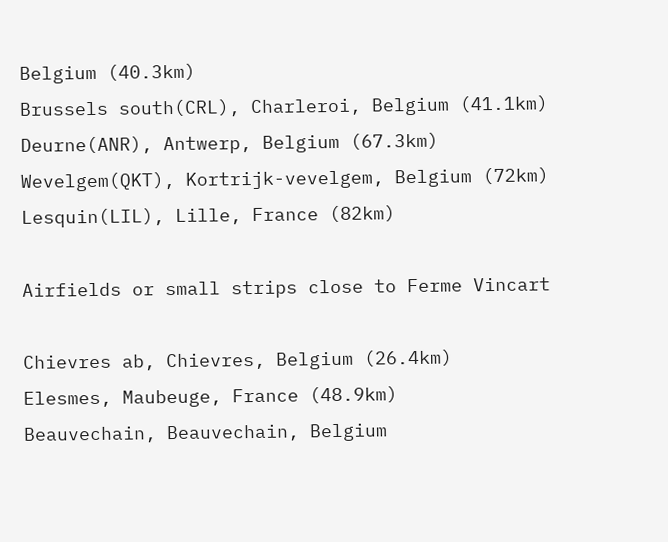Belgium (40.3km)
Brussels south(CRL), Charleroi, Belgium (41.1km)
Deurne(ANR), Antwerp, Belgium (67.3km)
Wevelgem(QKT), Kortrijk-vevelgem, Belgium (72km)
Lesquin(LIL), Lille, France (82km)

Airfields or small strips close to Ferme Vincart

Chievres ab, Chievres, Belgium (26.4km)
Elesmes, Maubeuge, France (48.9km)
Beauvechain, Beauvechain, Belgium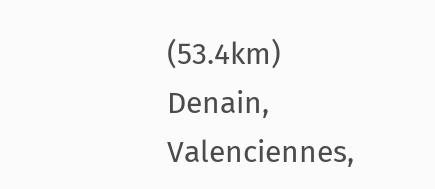(53.4km)
Denain, Valenciennes,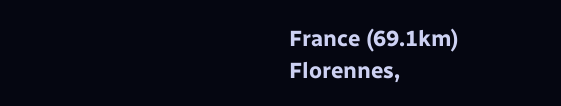France (69.1km)
Florennes,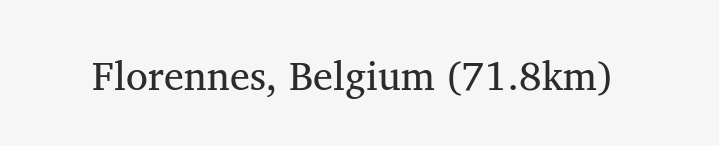Florennes, Belgium (71.8km)